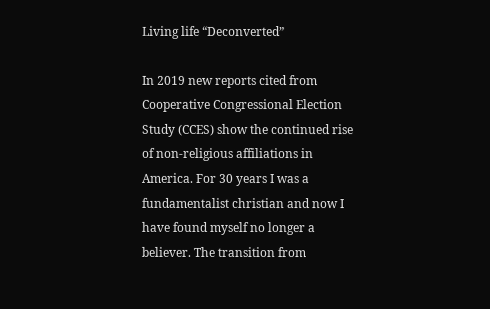Living life “Deconverted”

In 2019 new reports cited from Cooperative Congressional Election Study (CCES) show the continued rise of non-religious affiliations in America. For 30 years I was a fundamentalist christian and now I have found myself no longer a believer. The transition from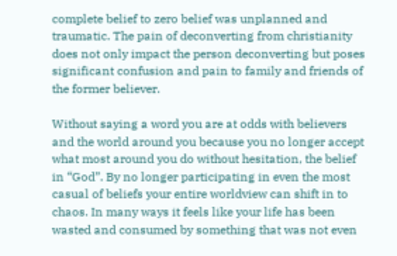complete belief to zero belief was unplanned and traumatic. The pain of deconverting from christianity does not only impact the person deconverting but poses significant confusion and pain to family and friends of the former believer.

Without saying a word you are at odds with believers and the world around you because you no longer accept what most around you do without hesitation, the belief in “God”. By no longer participating in even the most casual of beliefs your entire worldview can shift in to chaos. In many ways it feels like your life has been wasted and consumed by something that was not even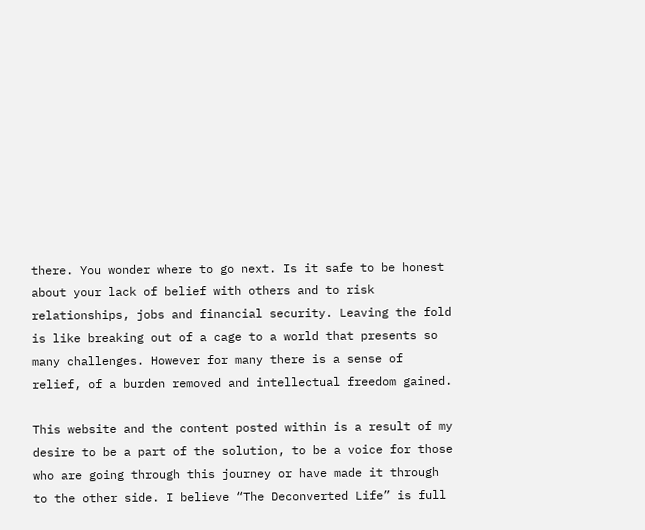there. You wonder where to go next. Is it safe to be honest about your lack of belief with others and to risk relationships, jobs and financial security. Leaving the fold is like breaking out of a cage to a world that presents so many challenges. However for many there is a sense of relief, of a burden removed and intellectual freedom gained.

This website and the content posted within is a result of my desire to be a part of the solution, to be a voice for those who are going through this journey or have made it through to the other side. I believe “The Deconverted Life” is full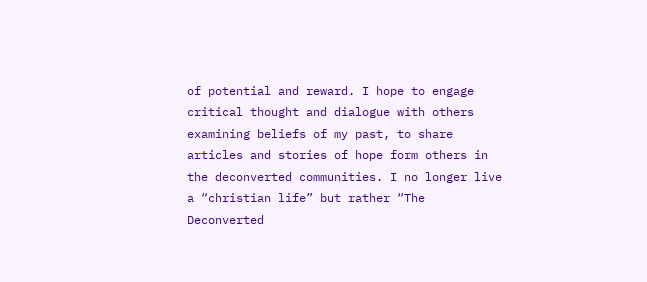of potential and reward. I hope to engage critical thought and dialogue with others examining beliefs of my past, to share articles and stories of hope form others in the deconverted communities. I no longer live a “christian life” but rather “The Deconverted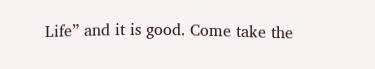Life” and it is good. Come take the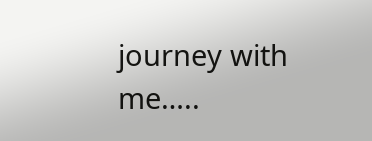journey with me…..